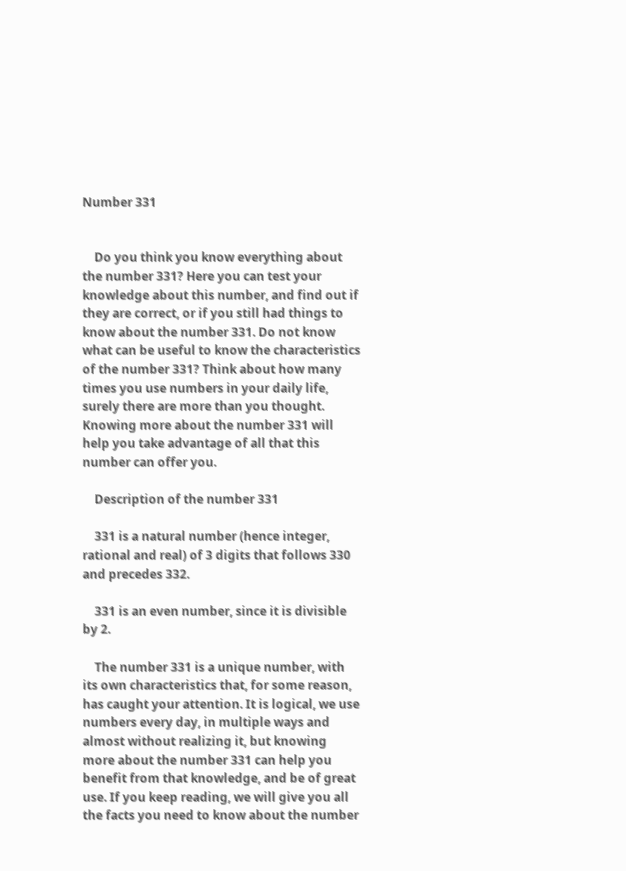Number 331


    Do you think you know everything about the number 331? Here you can test your knowledge about this number, and find out if they are correct, or if you still had things to know about the number 331. Do not know what can be useful to know the characteristics of the number 331? Think about how many times you use numbers in your daily life, surely there are more than you thought. Knowing more about the number 331 will help you take advantage of all that this number can offer you.

    Description of the number 331

    331 is a natural number (hence integer, rational and real) of 3 digits that follows 330 and precedes 332.

    331 is an even number, since it is divisible by 2.

    The number 331 is a unique number, with its own characteristics that, for some reason, has caught your attention. It is logical, we use numbers every day, in multiple ways and almost without realizing it, but knowing more about the number 331 can help you benefit from that knowledge, and be of great use. If you keep reading, we will give you all the facts you need to know about the number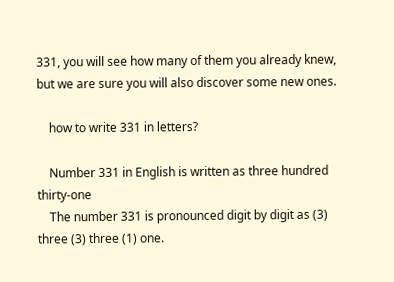331, you will see how many of them you already knew, but we are sure you will also discover some new ones.

    how to write 331 in letters?

    Number 331 in English is written as three hundred thirty-one
    The number 331 is pronounced digit by digit as (3) three (3) three (1) one.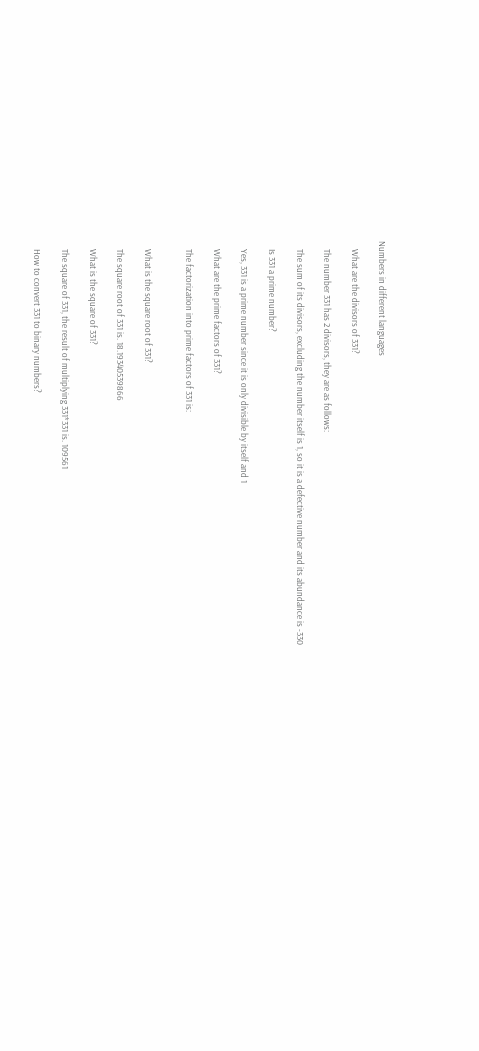Numbers in different languages

    What are the divisors of 331?

    The number 331 has 2 divisors, they are as follows:

    The sum of its divisors, excluding the number itself is 1, so it is a defective number and its abundance is -330

    Is 331 a prime number?

    Yes, 331 is a prime number since it is only divisible by itself and 1

    What are the prime factors of 331?

    The factorization into prime factors of 331 is:


    What is the square root of 331?

    The square root of 331 is. 18.19340539866

    What is the square of 331?

    The square of 331, the result of multiplying 331*331 is. 109561

    How to convert 331 to binary numbers?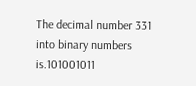The decimal number 331 into binary numbers is.101001011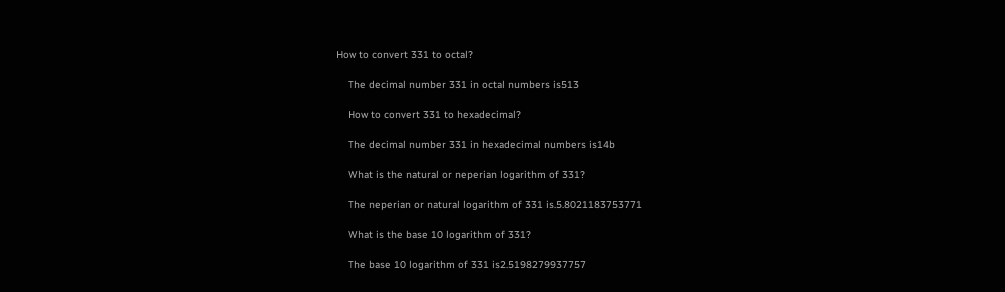How to convert 331 to octal?

    The decimal number 331 in octal numbers is513

    How to convert 331 to hexadecimal?

    The decimal number 331 in hexadecimal numbers is14b

    What is the natural or neperian logarithm of 331?

    The neperian or natural logarithm of 331 is.5.8021183753771

    What is the base 10 logarithm of 331?

    The base 10 logarithm of 331 is2.5198279937757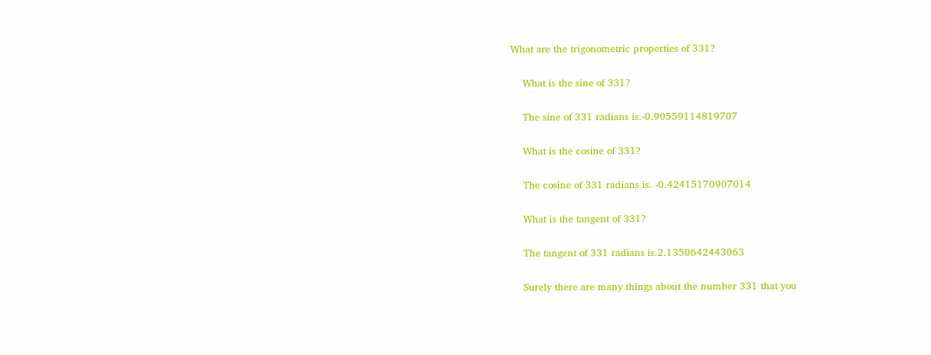What are the trigonometric properties of 331?

    What is the sine of 331?

    The sine of 331 radians is.-0.90559114819707

    What is the cosine of 331?

    The cosine of 331 radians is. -0.42415170907014

    What is the tangent of 331?

    The tangent of 331 radians is.2.1350642443063

    Surely there are many things about the number 331 that you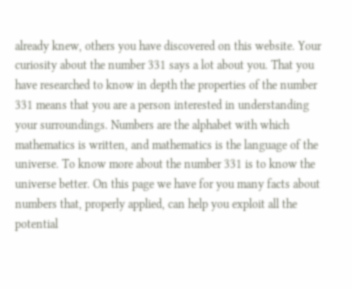already knew, others you have discovered on this website. Your curiosity about the number 331 says a lot about you. That you have researched to know in depth the properties of the number 331 means that you are a person interested in understanding your surroundings. Numbers are the alphabet with which mathematics is written, and mathematics is the language of the universe. To know more about the number 331 is to know the universe better. On this page we have for you many facts about numbers that, properly applied, can help you exploit all the potential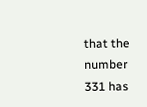that the number 331 has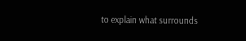to explain what surrounds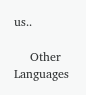us..

    Other Languages